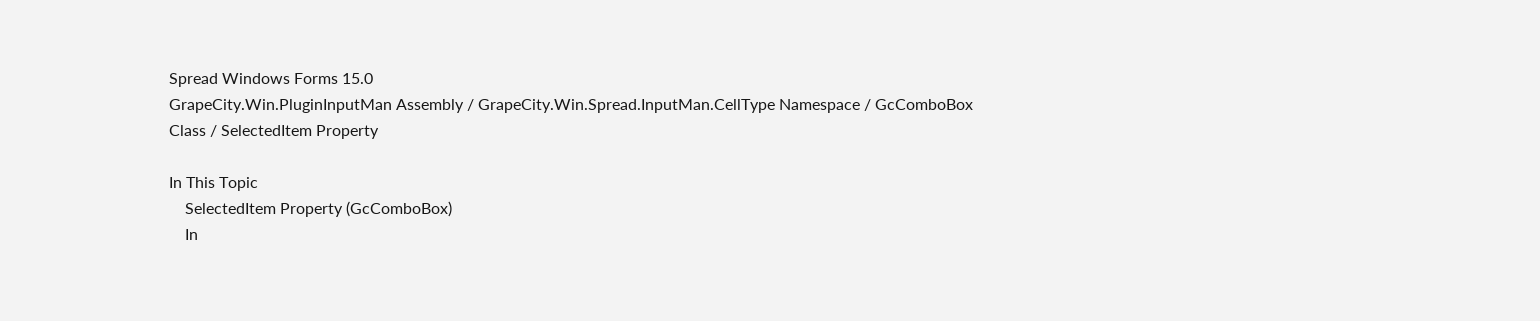Spread Windows Forms 15.0
GrapeCity.Win.PluginInputMan Assembly / GrapeCity.Win.Spread.InputMan.CellType Namespace / GcComboBox Class / SelectedItem Property

In This Topic
    SelectedItem Property (GcComboBox)
    In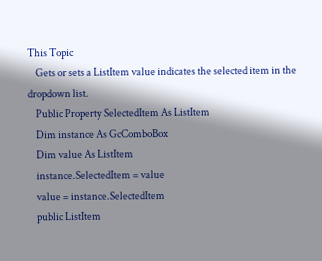This Topic
    Gets or sets a ListItem value indicates the selected item in the dropdown list.
    Public Property SelectedItem As ListItem
    Dim instance As GcComboBox
    Dim value As ListItem
    instance.SelectedItem = value
    value = instance.SelectedItem
    public ListItem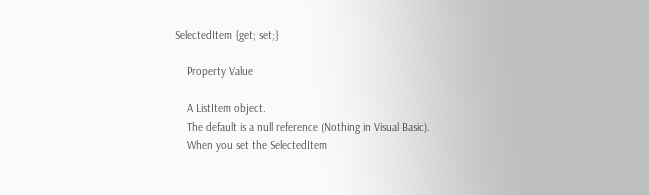SelectedItem {get; set;}

    Property Value

    A ListItem object.
    The default is a null reference (Nothing in Visual Basic).
    When you set the SelectedItem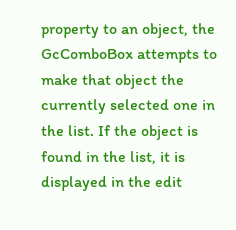property to an object, the GcComboBox attempts to make that object the currently selected one in the list. If the object is found in the list, it is displayed in the edit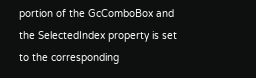portion of the GcComboBox and the SelectedIndex property is set to the corresponding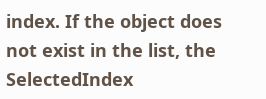index. If the object does not exist in the list, the SelectedIndex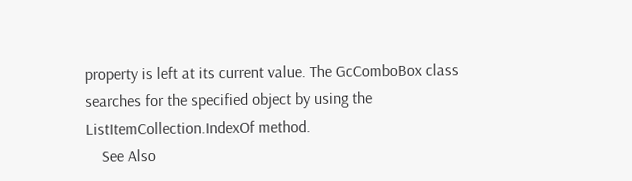property is left at its current value. The GcComboBox class searches for the specified object by using the ListItemCollection.IndexOf method.
    See Also